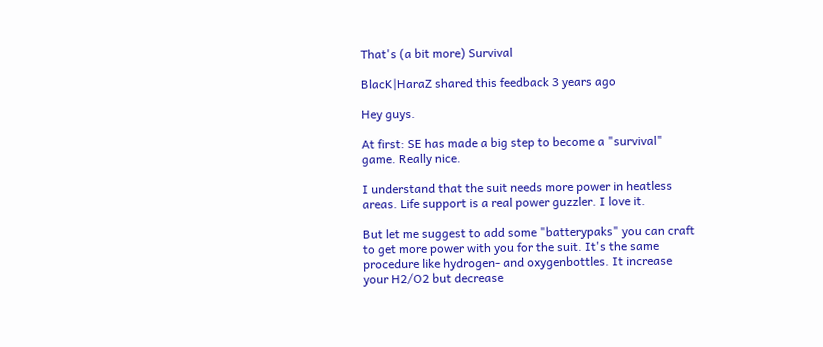That's (a bit more) Survival

BlacK|HaraZ shared this feedback 3 years ago

Hey guys.

At first: SE has made a big step to become a "survival" game. Really nice.

I understand that the suit needs more power in heatless areas. Life support is a real power guzzler. I love it.

But let me suggest to add some "batterypaks" you can craft to get more power with you for the suit. It's the same procedure like hydrogen- and oxygenbottles. It increase your H2/O2 but decrease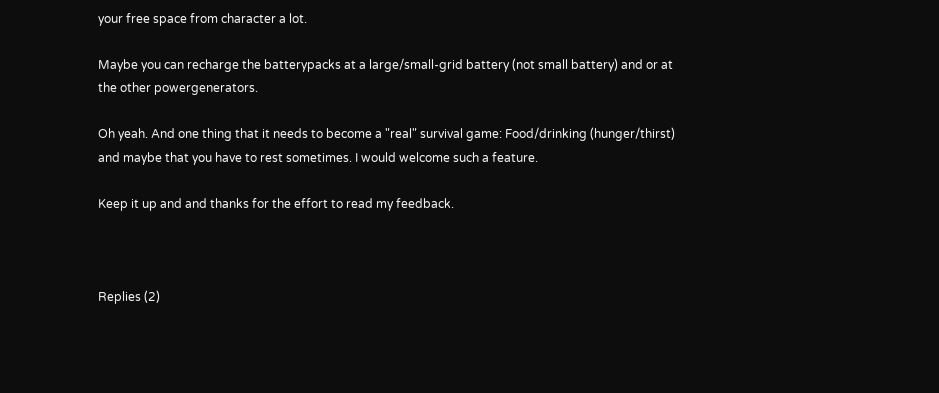your free space from character a lot.

Maybe you can recharge the batterypacks at a large/small-grid battery (not small battery) and or at the other powergenerators.

Oh yeah. And one thing that it needs to become a "real" survival game: Food/drinking (hunger/thirst) and maybe that you have to rest sometimes. I would welcome such a feature.

Keep it up and and thanks for the effort to read my feedback.



Replies (2)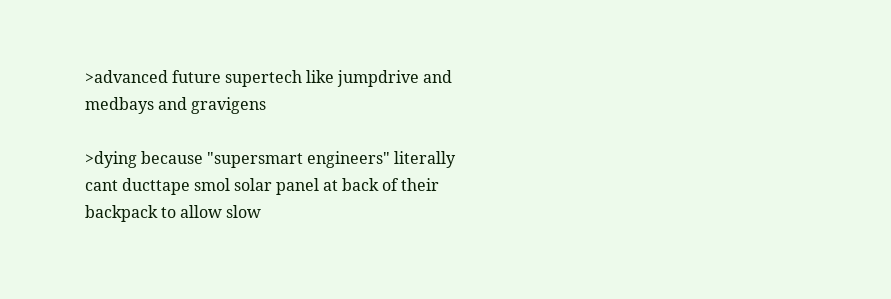>advanced future supertech like jumpdrive and medbays and gravigens

>dying because "supersmart engineers" literally cant ducttape smol solar panel at back of their backpack to allow slow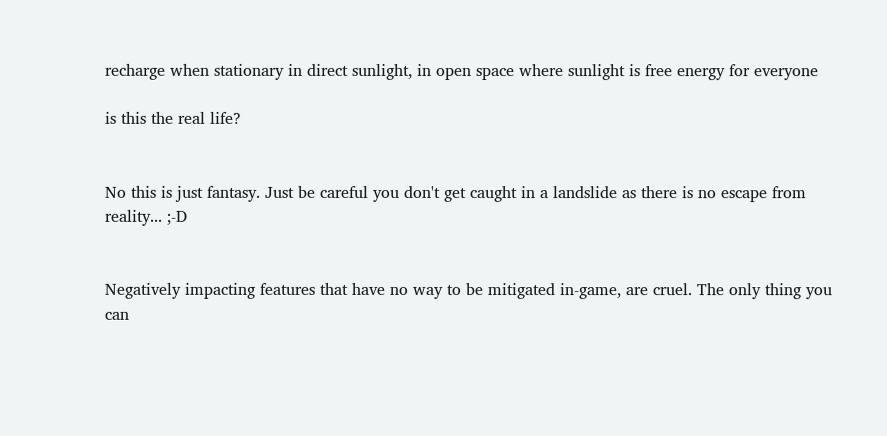recharge when stationary in direct sunlight, in open space where sunlight is free energy for everyone

is this the real life?


No this is just fantasy. Just be careful you don't get caught in a landslide as there is no escape from reality... ;-D


Negatively impacting features that have no way to be mitigated in-game, are cruel. The only thing you can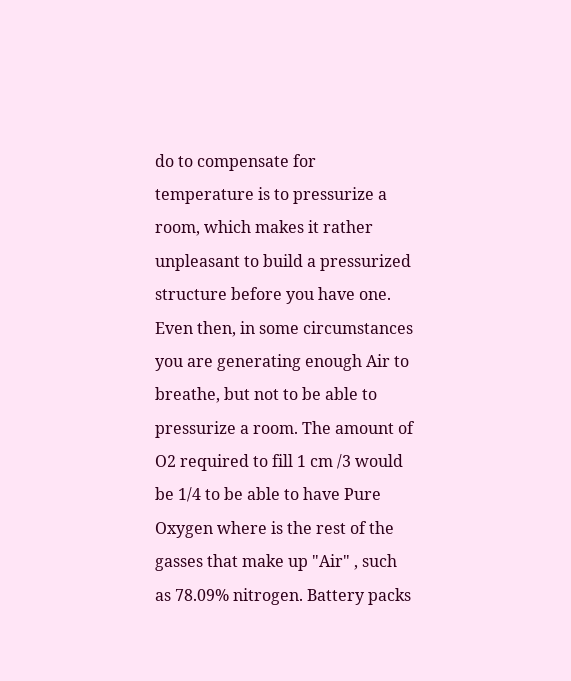do to compensate for temperature is to pressurize a room, which makes it rather unpleasant to build a pressurized structure before you have one. Even then, in some circumstances you are generating enough Air to breathe, but not to be able to pressurize a room. The amount of O2 required to fill 1 cm /3 would be 1/4 to be able to have Pure Oxygen where is the rest of the gasses that make up "Air" , such as 78.09% nitrogen. Battery packs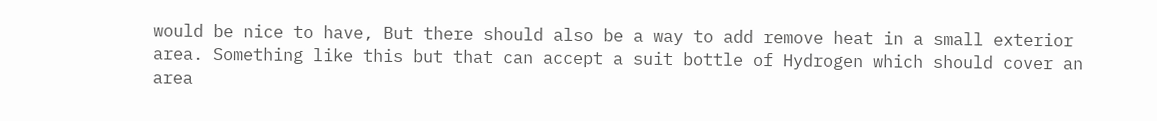would be nice to have, But there should also be a way to add remove heat in a small exterior area. Something like this but that can accept a suit bottle of Hydrogen which should cover an area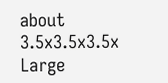about 3.5x3.5x3.5x Large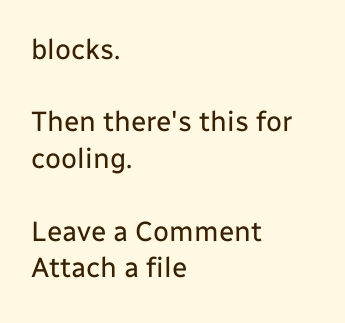blocks.

Then there's this for cooling.

Leave a Comment
Attach a file